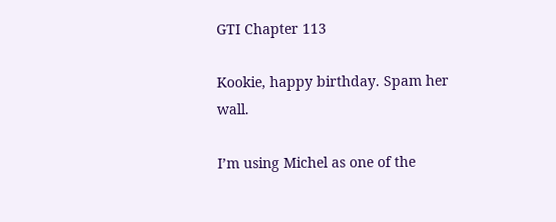GTI Chapter 113

Kookie, happy birthday. Spam her wall.

I’m using Michel as one of the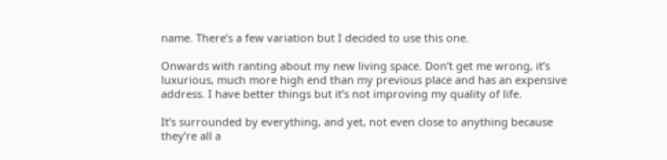name. There’s a few variation but I decided to use this one.

Onwards with ranting about my new living space. Don’t get me wrong, it’s luxurious, much more high end than my previous place and has an expensive address. I have better things but it’s not improving my quality of life.

It’s surrounded by everything, and yet, not even close to anything because they’re all a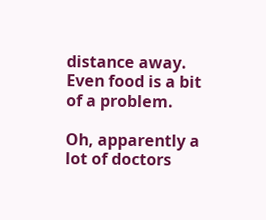distance away. Even food is a bit of a problem.

Oh, apparently a lot of doctors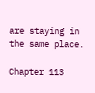are staying in the same place.

Chapter 113